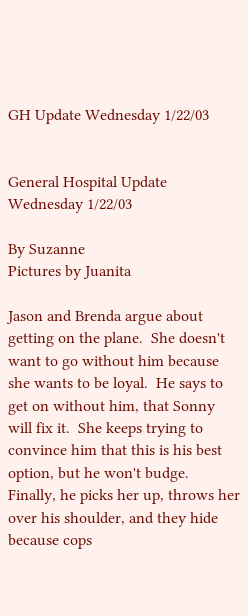GH Update Wednesday 1/22/03


General Hospital Update Wednesday 1/22/03

By Suzanne
Pictures by Juanita

Jason and Brenda argue about getting on the plane.  She doesn't want to go without him because she wants to be loyal.  He says to get on without him, that Sonny will fix it.  She keeps trying to convince him that this is his best option, but he won't budge.  Finally, he picks her up, throws her over his shoulder, and they hide because cops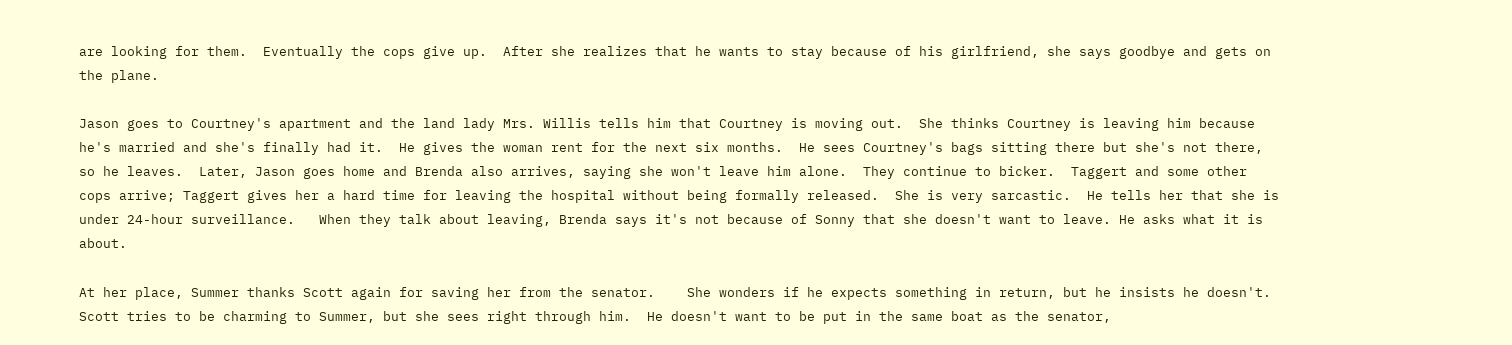are looking for them.  Eventually the cops give up.  After she realizes that he wants to stay because of his girlfriend, she says goodbye and gets on the plane.

Jason goes to Courtney's apartment and the land lady Mrs. Willis tells him that Courtney is moving out.  She thinks Courtney is leaving him because he's married and she's finally had it.  He gives the woman rent for the next six months.  He sees Courtney's bags sitting there but she's not there, so he leaves.  Later, Jason goes home and Brenda also arrives, saying she won't leave him alone.  They continue to bicker.  Taggert and some other cops arrive; Taggert gives her a hard time for leaving the hospital without being formally released.  She is very sarcastic.  He tells her that she is under 24-hour surveillance.   When they talk about leaving, Brenda says it's not because of Sonny that she doesn't want to leave. He asks what it is about.

At her place, Summer thanks Scott again for saving her from the senator.    She wonders if he expects something in return, but he insists he doesn't.  Scott tries to be charming to Summer, but she sees right through him.  He doesn't want to be put in the same boat as the senator,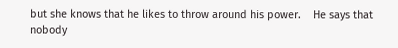but she knows that he likes to throw around his power.    He says that nobody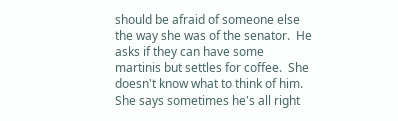should be afraid of someone else the way she was of the senator.  He asks if they can have some martinis but settles for coffee.  She doesn't know what to think of him.  She says sometimes he's all right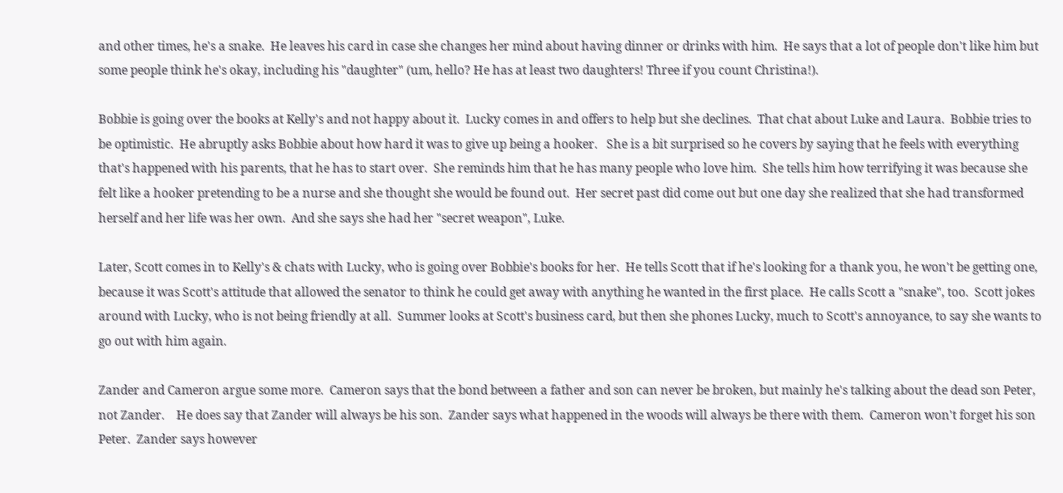and other times, he's a snake.  He leaves his card in case she changes her mind about having dinner or drinks with him.  He says that a lot of people don't like him but some people think he's okay, including his "daughter" (um, hello? He has at least two daughters! Three if you count Christina!).

Bobbie is going over the books at Kelly's and not happy about it.  Lucky comes in and offers to help but she declines.  That chat about Luke and Laura.  Bobbie tries to be optimistic.  He abruptly asks Bobbie about how hard it was to give up being a hooker.   She is a bit surprised so he covers by saying that he feels with everything that's happened with his parents, that he has to start over.  She reminds him that he has many people who love him.  She tells him how terrifying it was because she felt like a hooker pretending to be a nurse and she thought she would be found out.  Her secret past did come out but one day she realized that she had transformed herself and her life was her own.  And she says she had her "secret weapon", Luke.

Later, Scott comes in to Kelly's & chats with Lucky, who is going over Bobbie's books for her.  He tells Scott that if he's looking for a thank you, he won't be getting one, because it was Scott's attitude that allowed the senator to think he could get away with anything he wanted in the first place.  He calls Scott a "snake", too.  Scott jokes around with Lucky, who is not being friendly at all.  Summer looks at Scott's business card, but then she phones Lucky, much to Scott's annoyance, to say she wants to go out with him again.

Zander and Cameron argue some more.  Cameron says that the bond between a father and son can never be broken, but mainly he's talking about the dead son Peter, not Zander.    He does say that Zander will always be his son.  Zander says what happened in the woods will always be there with them.  Cameron won't forget his son Peter.  Zander says however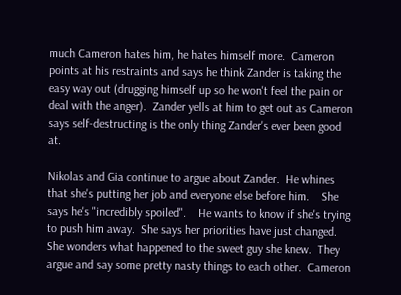much Cameron hates him, he hates himself more.  Cameron points at his restraints and says he think Zander is taking the easy way out (drugging himself up so he won't feel the pain or deal with the anger).  Zander yells at him to get out as Cameron says self-destructing is the only thing Zander's ever been good at.

Nikolas and Gia continue to argue about Zander.  He whines that she's putting her job and everyone else before him.    She says he's "incredibly spoiled".    He wants to know if she's trying to push him away.  She says her priorities have just changed.  She wonders what happened to the sweet guy she knew.  They argue and say some pretty nasty things to each other.  Cameron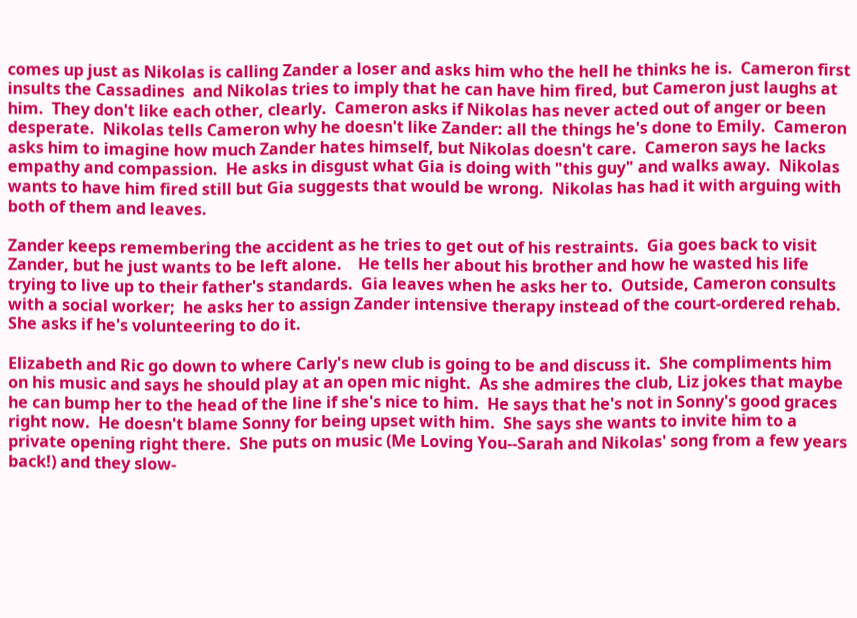comes up just as Nikolas is calling Zander a loser and asks him who the hell he thinks he is.  Cameron first insults the Cassadines  and Nikolas tries to imply that he can have him fired, but Cameron just laughs at him.  They don't like each other, clearly.  Cameron asks if Nikolas has never acted out of anger or been desperate.  Nikolas tells Cameron why he doesn't like Zander: all the things he's done to Emily.  Cameron asks him to imagine how much Zander hates himself, but Nikolas doesn't care.  Cameron says he lacks empathy and compassion.  He asks in disgust what Gia is doing with "this guy" and walks away.  Nikolas wants to have him fired still but Gia suggests that would be wrong.  Nikolas has had it with arguing with both of them and leaves.

Zander keeps remembering the accident as he tries to get out of his restraints.  Gia goes back to visit Zander, but he just wants to be left alone.    He tells her about his brother and how he wasted his life trying to live up to their father's standards.  Gia leaves when he asks her to.  Outside, Cameron consults with a social worker;  he asks her to assign Zander intensive therapy instead of the court-ordered rehab.  She asks if he's volunteering to do it.

Elizabeth and Ric go down to where Carly's new club is going to be and discuss it.  She compliments him on his music and says he should play at an open mic night.  As she admires the club, Liz jokes that maybe he can bump her to the head of the line if she's nice to him.  He says that he's not in Sonny's good graces right now.  He doesn't blame Sonny for being upset with him.  She says she wants to invite him to a private opening right there.  She puts on music (Me Loving You--Sarah and Nikolas' song from a few years back!) and they slow-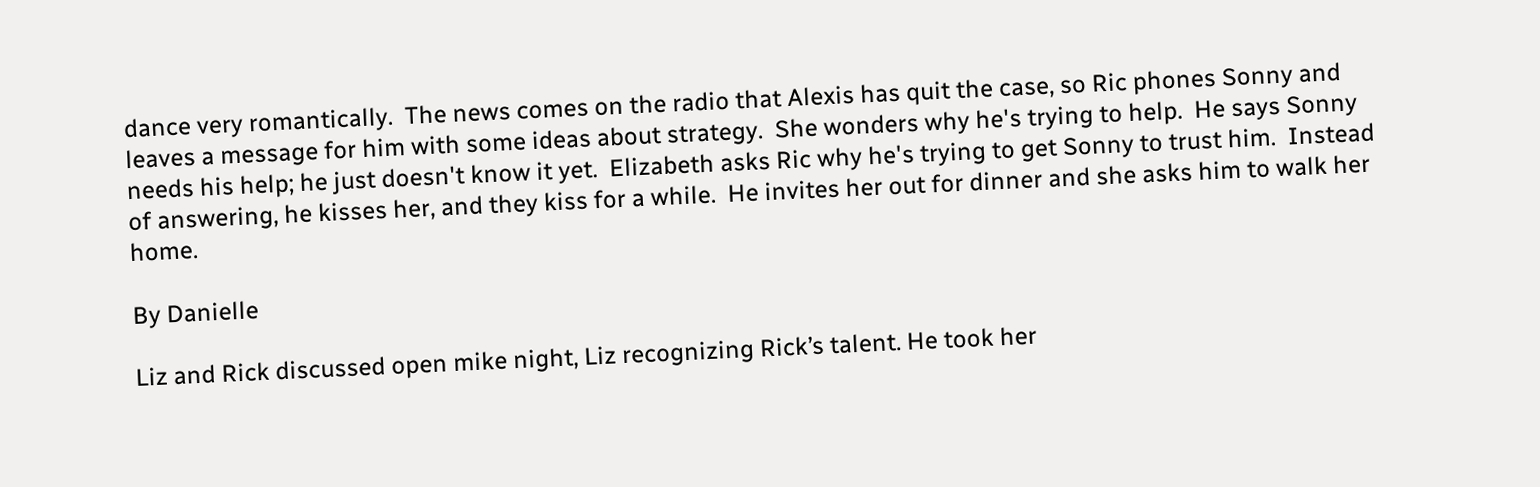dance very romantically.  The news comes on the radio that Alexis has quit the case, so Ric phones Sonny and leaves a message for him with some ideas about strategy.  She wonders why he's trying to help.  He says Sonny needs his help; he just doesn't know it yet.  Elizabeth asks Ric why he's trying to get Sonny to trust him.  Instead of answering, he kisses her, and they kiss for a while.  He invites her out for dinner and she asks him to walk her home.

By Danielle

Liz and Rick discussed open mike night, Liz recognizing Rick’s talent. He took her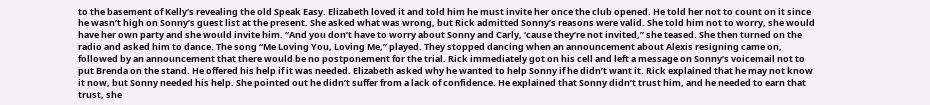to the basement of Kelly’s revealing the old Speak Easy. Elizabeth loved it and told him he must invite her once the club opened. He told her not to count on it since he wasn’t high on Sonny’s guest list at the present. She asked what was wrong, but Rick admitted Sonny’s reasons were valid. She told him not to worry, she would have her own party and she would invite him. “And you don’t have to worry about Sonny and Carly, ‘cause they’re not invited,” she teased. She then turned on the radio and asked him to dance. The song “Me Loving You, Loving Me,” played. They stopped dancing when an announcement about Alexis resigning came on, followed by an announcement that there would be no postponement for the trial. Rick immediately got on his cell and left a message on Sonny’s voicemail not to put Brenda on the stand. He offered his help if it was needed. Elizabeth asked why he wanted to help Sonny if he didn’t want it. Rick explained that he may not know it now, but Sonny needed his help. She pointed out he didn’t suffer from a lack of confidence. He explained that Sonny didn’t trust him, and he needed to earn that trust, she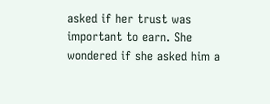asked if her trust was important to earn. She wondered if she asked him a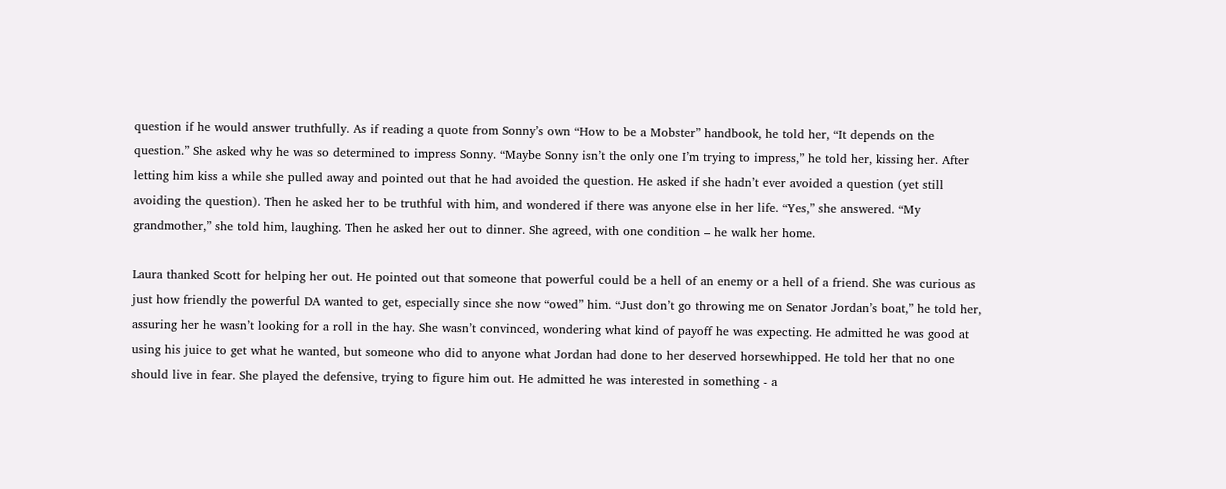question if he would answer truthfully. As if reading a quote from Sonny’s own “How to be a Mobster” handbook, he told her, “It depends on the question.” She asked why he was so determined to impress Sonny. “Maybe Sonny isn’t the only one I’m trying to impress,” he told her, kissing her. After letting him kiss a while she pulled away and pointed out that he had avoided the question. He asked if she hadn’t ever avoided a question (yet still avoiding the question). Then he asked her to be truthful with him, and wondered if there was anyone else in her life. “Yes,” she answered. “My grandmother,” she told him, laughing. Then he asked her out to dinner. She agreed, with one condition – he walk her home.

Laura thanked Scott for helping her out. He pointed out that someone that powerful could be a hell of an enemy or a hell of a friend. She was curious as just how friendly the powerful DA wanted to get, especially since she now “owed” him. “Just don’t go throwing me on Senator Jordan’s boat,” he told her, assuring her he wasn’t looking for a roll in the hay. She wasn’t convinced, wondering what kind of payoff he was expecting. He admitted he was good at using his juice to get what he wanted, but someone who did to anyone what Jordan had done to her deserved horsewhipped. He told her that no one should live in fear. She played the defensive, trying to figure him out. He admitted he was interested in something - a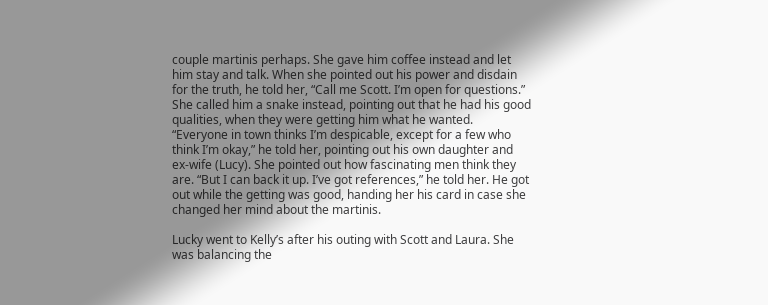couple martinis perhaps. She gave him coffee instead and let him stay and talk. When she pointed out his power and disdain for the truth, he told her, “Call me Scott. I’m open for questions.” She called him a snake instead, pointing out that he had his good qualities, when they were getting him what he wanted. “Everyone in town thinks I’m despicable, except for a few who think I’m okay,” he told her, pointing out his own daughter and ex-wife (Lucy). She pointed out how fascinating men think they are. “But I can back it up. I’ve got references,” he told her. He got out while the getting was good, handing her his card in case she changed her mind about the martinis.

Lucky went to Kelly’s after his outing with Scott and Laura. She was balancing the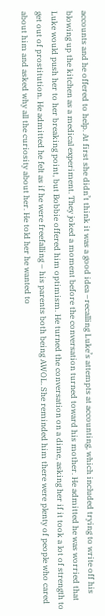accounts and he offered to help. At first she didn’t think it was a good idea –recalling Luke’s attempts at accounting, which included trying to write off his blowing up the kitchen as a medical experiment. They joked a moment before the conversation turned toward his mother. He admitted he was worried that Luke would push her to her breaking point, but Bobbie offered him optimism. He turned the conversation on a dime, asking her if it took a lot of strength to get out of prostitution. He admitted he felt as if he were freefalling – his parents both being AWOL. She reminded him there were plenty of people who cared about him and asked why all the curiosity about her. He told her he wanted to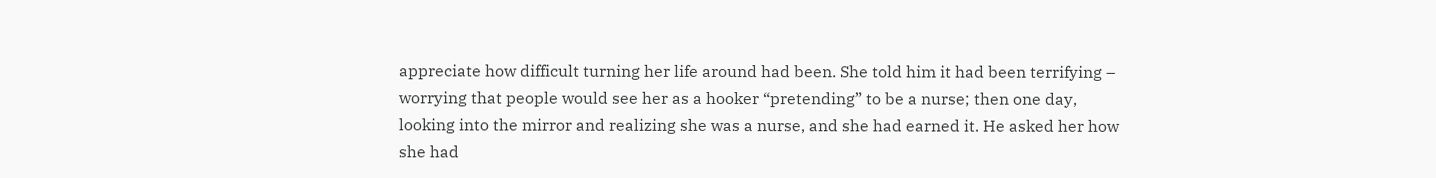appreciate how difficult turning her life around had been. She told him it had been terrifying – worrying that people would see her as a hooker “pretending” to be a nurse; then one day, looking into the mirror and realizing she was a nurse, and she had earned it. He asked her how she had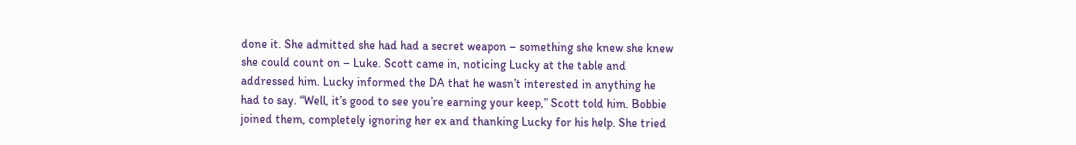done it. She admitted she had had a secret weapon – something she knew she knew she could count on – Luke. Scott came in, noticing Lucky at the table and addressed him. Lucky informed the DA that he wasn’t interested in anything he had to say. “Well, it’s good to see you’re earning your keep,” Scott told him. Bobbie joined them, completely ignoring her ex and thanking Lucky for his help. She tried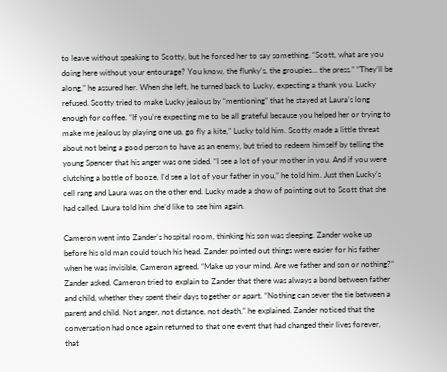to leave without speaking to Scotty, but he forced her to say something. “Scott, what are you doing here without your entourage? You know, the flunky’s, the groupies… the press.” “They’ll be along,” he assured her. When she left, he turned back to Lucky, expecting a thank you. Lucky refused. Scotty tried to make Lucky jealous by “mentioning” that he stayed at Laura’s long enough for coffee. “If you’re expecting me to be all grateful because you helped her or trying to make me jealous by playing one up, go fly a kite,” Lucky told him. Scotty made a little threat about not being a good person to have as an enemy, but tried to redeem himself by telling the young Spencer that his anger was one sided. “I see a lot of your mother in you. And if you were clutching a bottle of booze, I’d see a lot of your father in you,” he told him. Just then Lucky’s cell rang and Laura was on the other end. Lucky made a show of pointing out to Scott that she had called. Laura told him she’d like to see him again.

Cameron went into Zander’s hospital room, thinking his son was sleeping. Zander woke up before his old man could touch his head. Zander pointed out things were easier for his father when he was invisible, Cameron agreed. “Make up your mind. Are we father and son or nothing?” Zander asked. Cameron tried to explain to Zander that there was always a bond between father and child, whether they spent their days together or apart. “Nothing can sever the tie between a parent and child. Not anger, not distance, not death,” he explained. Zander noticed that the conversation had once again returned to that one event that had changed their lives forever, that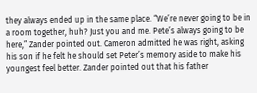they always ended up in the same place. “We’re never going to be in a room together, huh? Just you and me. Pete’s always going to be here,” Zander pointed out. Cameron admitted he was right, asking his son if he felt he should set Peter’s memory aside to make his youngest feel better. Zander pointed out that his father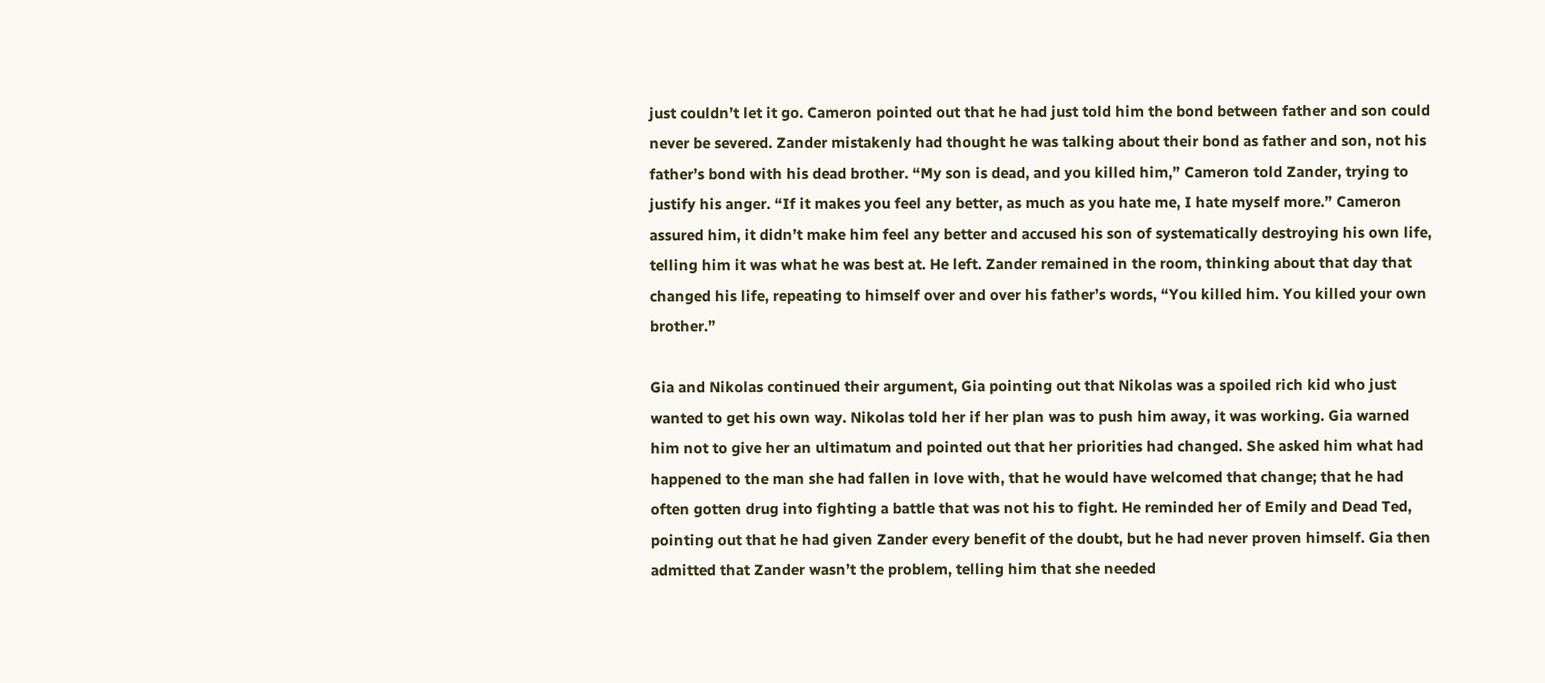just couldn’t let it go. Cameron pointed out that he had just told him the bond between father and son could never be severed. Zander mistakenly had thought he was talking about their bond as father and son, not his father’s bond with his dead brother. “My son is dead, and you killed him,” Cameron told Zander, trying to justify his anger. “If it makes you feel any better, as much as you hate me, I hate myself more.” Cameron assured him, it didn’t make him feel any better and accused his son of systematically destroying his own life, telling him it was what he was best at. He left. Zander remained in the room, thinking about that day that changed his life, repeating to himself over and over his father’s words, “You killed him. You killed your own brother.”

Gia and Nikolas continued their argument, Gia pointing out that Nikolas was a spoiled rich kid who just wanted to get his own way. Nikolas told her if her plan was to push him away, it was working. Gia warned him not to give her an ultimatum and pointed out that her priorities had changed. She asked him what had happened to the man she had fallen in love with, that he would have welcomed that change; that he had often gotten drug into fighting a battle that was not his to fight. He reminded her of Emily and Dead Ted, pointing out that he had given Zander every benefit of the doubt, but he had never proven himself. Gia then admitted that Zander wasn’t the problem, telling him that she needed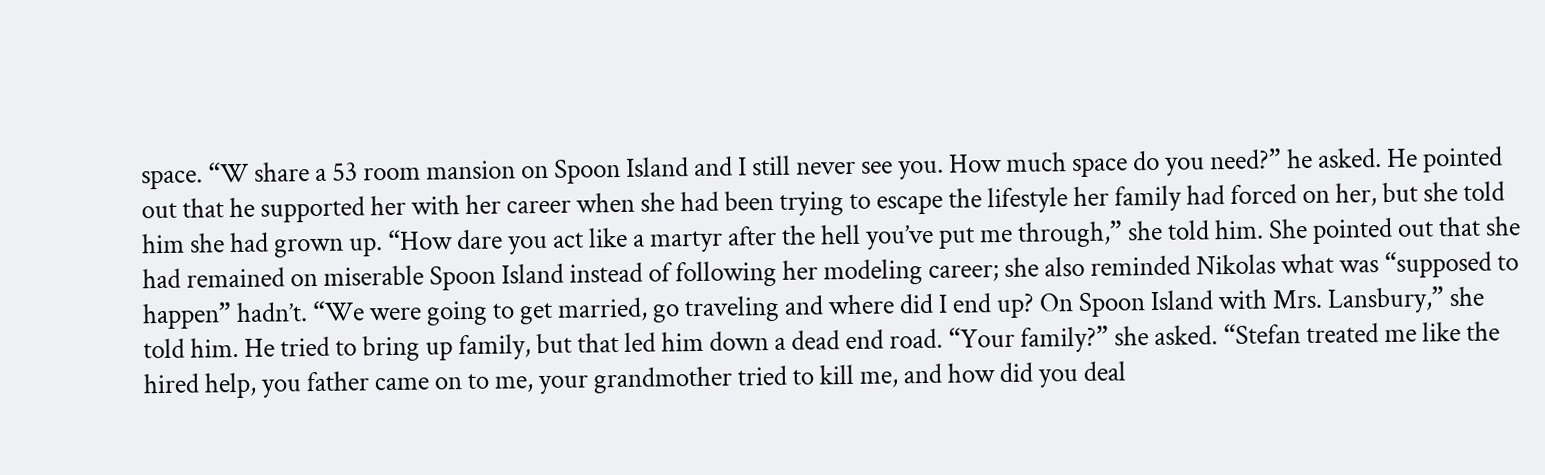space. “W share a 53 room mansion on Spoon Island and I still never see you. How much space do you need?” he asked. He pointed out that he supported her with her career when she had been trying to escape the lifestyle her family had forced on her, but she told him she had grown up. “How dare you act like a martyr after the hell you’ve put me through,” she told him. She pointed out that she had remained on miserable Spoon Island instead of following her modeling career; she also reminded Nikolas what was “supposed to happen” hadn’t. “We were going to get married, go traveling and where did I end up? On Spoon Island with Mrs. Lansbury,” she told him. He tried to bring up family, but that led him down a dead end road. “Your family?” she asked. “Stefan treated me like the hired help, you father came on to me, your grandmother tried to kill me, and how did you deal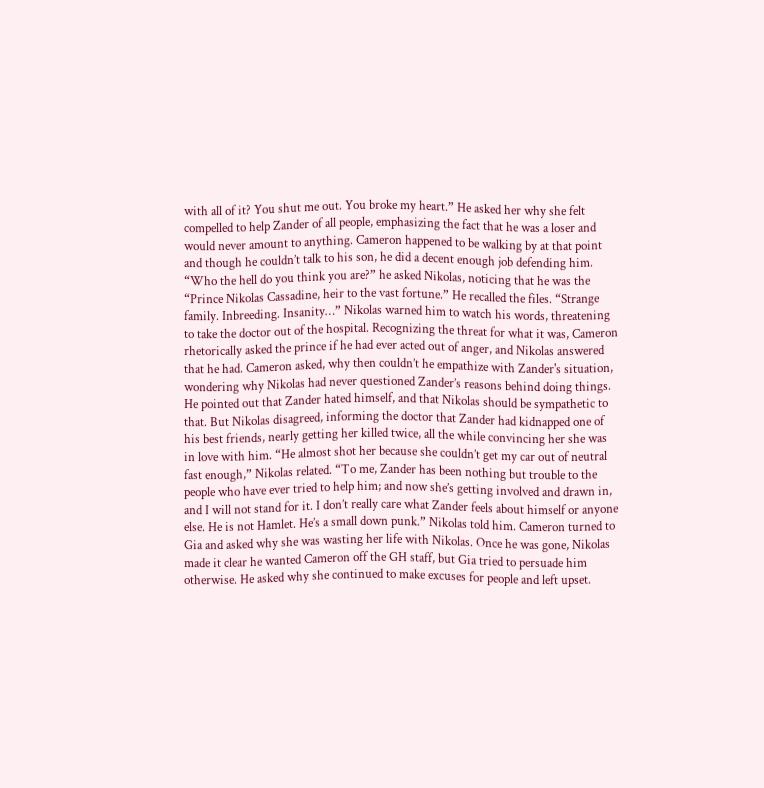with all of it? You shut me out. You broke my heart.” He asked her why she felt compelled to help Zander of all people, emphasizing the fact that he was a loser and would never amount to anything. Cameron happened to be walking by at that point and though he couldn’t talk to his son, he did a decent enough job defending him. “Who the hell do you think you are?” he asked Nikolas, noticing that he was the “Prince Nikolas Cassadine, heir to the vast fortune.” He recalled the files. “Strange family. Inbreeding. Insanity…” Nikolas warned him to watch his words, threatening to take the doctor out of the hospital. Recognizing the threat for what it was, Cameron rhetorically asked the prince if he had ever acted out of anger, and Nikolas answered that he had. Cameron asked, why then couldn’t he empathize with Zander's situation, wondering why Nikolas had never questioned Zander’s reasons behind doing things. He pointed out that Zander hated himself, and that Nikolas should be sympathetic to that. But Nikolas disagreed, informing the doctor that Zander had kidnapped one of his best friends, nearly getting her killed twice, all the while convincing her she was in love with him. “He almost shot her because she couldn’t get my car out of neutral fast enough,” Nikolas related. “To me, Zander has been nothing but trouble to the people who have ever tried to help him; and now she’s getting involved and drawn in, and I will not stand for it. I don’t really care what Zander feels about himself or anyone else. He is not Hamlet. He’s a small down punk.” Nikolas told him. Cameron turned to Gia and asked why she was wasting her life with Nikolas. Once he was gone, Nikolas made it clear he wanted Cameron off the GH staff, but Gia tried to persuade him otherwise. He asked why she continued to make excuses for people and left upset.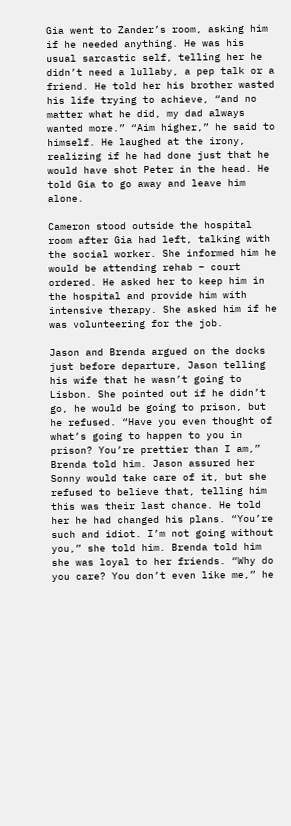Gia went to Zander’s room, asking him if he needed anything. He was his usual sarcastic self, telling her he didn’t need a lullaby, a pep talk or a friend. He told her his brother wasted his life trying to achieve, “and no matter what he did, my dad always wanted more.” “Aim higher,” he said to himself. He laughed at the irony, realizing if he had done just that he would have shot Peter in the head. He told Gia to go away and leave him alone.

Cameron stood outside the hospital room after Gia had left, talking with the social worker. She informed him he would be attending rehab – court ordered. He asked her to keep him in the hospital and provide him with intensive therapy. She asked him if he was volunteering for the job.

Jason and Brenda argued on the docks just before departure, Jason telling his wife that he wasn’t going to Lisbon. She pointed out if he didn’t go, he would be going to prison, but he refused. “Have you even thought of what’s going to happen to you in prison? You’re prettier than I am,” Brenda told him. Jason assured her Sonny would take care of it, but she refused to believe that, telling him this was their last chance. He told her he had changed his plans. “You’re such and idiot. I’m not going without you,” she told him. Brenda told him she was loyal to her friends. “Why do you care? You don’t even like me,” he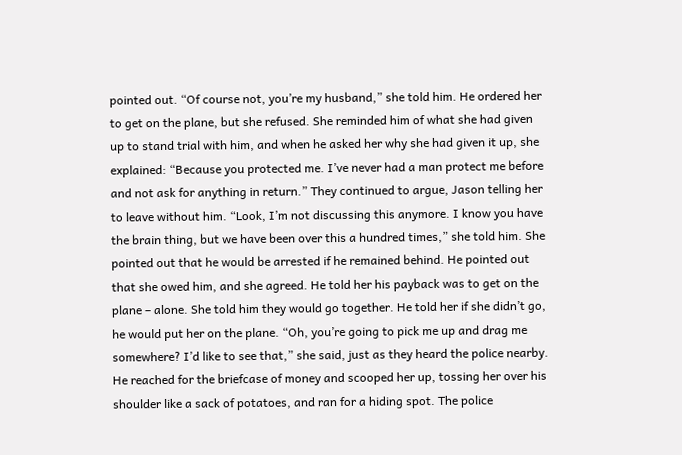pointed out. “Of course not, you’re my husband,” she told him. He ordered her to get on the plane, but she refused. She reminded him of what she had given up to stand trial with him, and when he asked her why she had given it up, she explained: “Because you protected me. I’ve never had a man protect me before and not ask for anything in return.” They continued to argue, Jason telling her to leave without him. “Look, I’m not discussing this anymore. I know you have the brain thing, but we have been over this a hundred times,” she told him. She pointed out that he would be arrested if he remained behind. He pointed out that she owed him, and she agreed. He told her his payback was to get on the plane – alone. She told him they would go together. He told her if she didn’t go, he would put her on the plane. “Oh, you’re going to pick me up and drag me somewhere? I’d like to see that,” she said, just as they heard the police nearby. He reached for the briefcase of money and scooped her up, tossing her over his shoulder like a sack of potatoes, and ran for a hiding spot. The police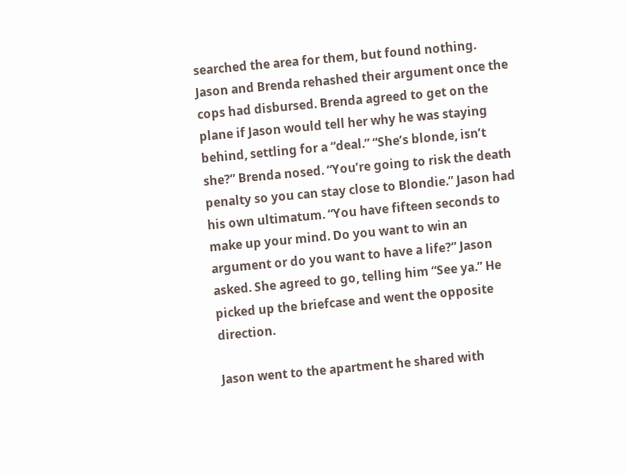searched the area for them, but found nothing. Jason and Brenda rehashed their argument once the cops had disbursed. Brenda agreed to get on the plane if Jason would tell her why he was staying behind, settling for a “deal.” “She’s blonde, isn’t she?” Brenda nosed. “You’re going to risk the death penalty so you can stay close to Blondie.” Jason had his own ultimatum. “You have fifteen seconds to make up your mind. Do you want to win an argument or do you want to have a life?” Jason asked. She agreed to go, telling him “See ya.” He picked up the briefcase and went the opposite direction.

Jason went to the apartment he shared with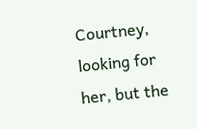Courtney, looking for her, but the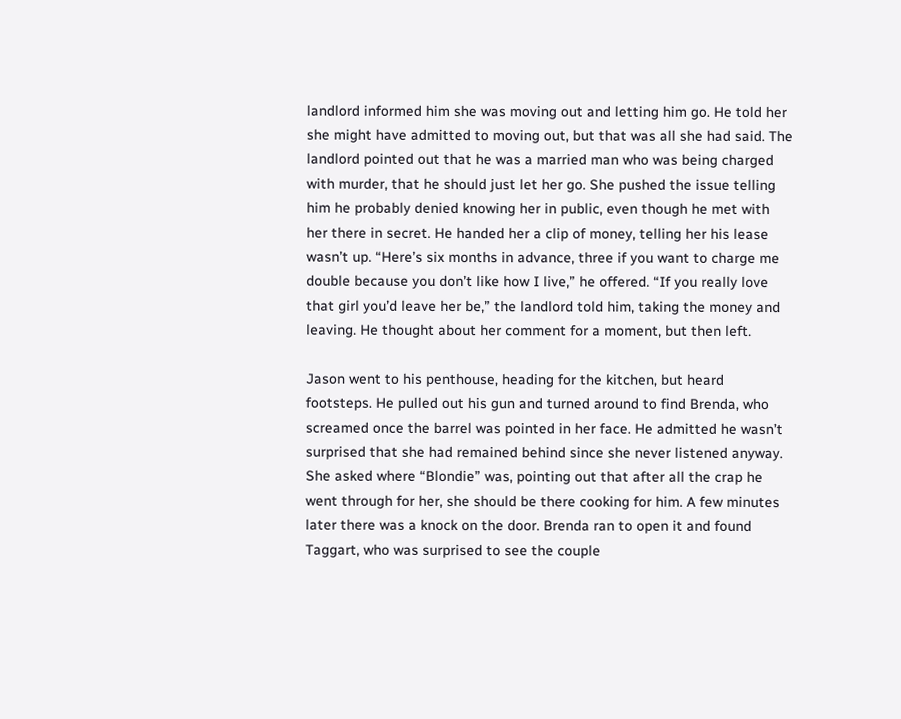landlord informed him she was moving out and letting him go. He told her she might have admitted to moving out, but that was all she had said. The landlord pointed out that he was a married man who was being charged with murder, that he should just let her go. She pushed the issue telling him he probably denied knowing her in public, even though he met with her there in secret. He handed her a clip of money, telling her his lease wasn’t up. “Here’s six months in advance, three if you want to charge me double because you don’t like how I live,” he offered. “If you really love that girl you’d leave her be,” the landlord told him, taking the money and leaving. He thought about her comment for a moment, but then left.

Jason went to his penthouse, heading for the kitchen, but heard footsteps. He pulled out his gun and turned around to find Brenda, who screamed once the barrel was pointed in her face. He admitted he wasn’t surprised that she had remained behind since she never listened anyway. She asked where “Blondie” was, pointing out that after all the crap he went through for her, she should be there cooking for him. A few minutes later there was a knock on the door. Brenda ran to open it and found Taggart, who was surprised to see the couple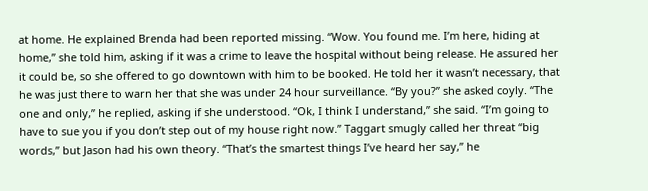at home. He explained Brenda had been reported missing. “Wow. You found me. I’m here, hiding at home,” she told him, asking if it was a crime to leave the hospital without being release. He assured her it could be, so she offered to go downtown with him to be booked. He told her it wasn’t necessary, that he was just there to warn her that she was under 24 hour surveillance. “By you?” she asked coyly. “The one and only,” he replied, asking if she understood. “Ok, I think I understand,” she said. “I’m going to have to sue you if you don’t step out of my house right now.” Taggart smugly called her threat “big words,” but Jason had his own theory. “That’s the smartest things I’ve heard her say,” he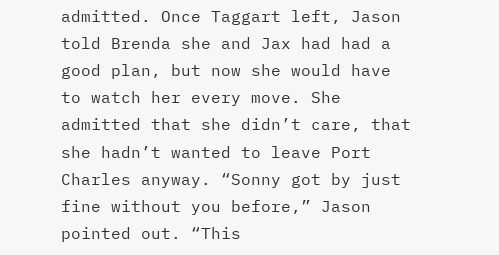admitted. Once Taggart left, Jason told Brenda she and Jax had had a good plan, but now she would have to watch her every move. She admitted that she didn’t care, that she hadn’t wanted to leave Port Charles anyway. “Sonny got by just fine without you before,” Jason pointed out. “This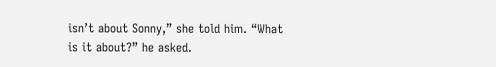isn’t about Sonny,” she told him. “What is it about?” he asked.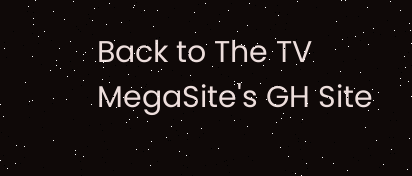Back to The TV MegaSite's GH Site